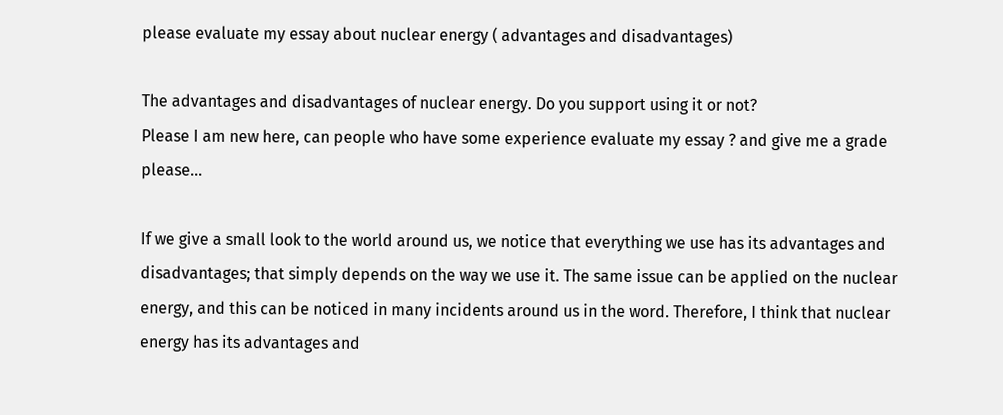please evaluate my essay about nuclear energy ( advantages and disadvantages)

The advantages and disadvantages of nuclear energy. Do you support using it or not?
Please I am new here, can people who have some experience evaluate my essay ? and give me a grade please…

If we give a small look to the world around us, we notice that everything we use has its advantages and disadvantages; that simply depends on the way we use it. The same issue can be applied on the nuclear energy, and this can be noticed in many incidents around us in the word. Therefore, I think that nuclear energy has its advantages and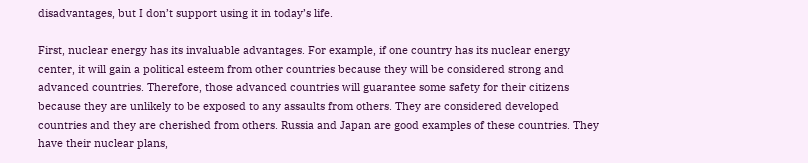disadvantages, but I don’t support using it in today’s life.

First, nuclear energy has its invaluable advantages. For example, if one country has its nuclear energy center, it will gain a political esteem from other countries because they will be considered strong and advanced countries. Therefore, those advanced countries will guarantee some safety for their citizens because they are unlikely to be exposed to any assaults from others. They are considered developed countries and they are cherished from others. Russia and Japan are good examples of these countries. They have their nuclear plans,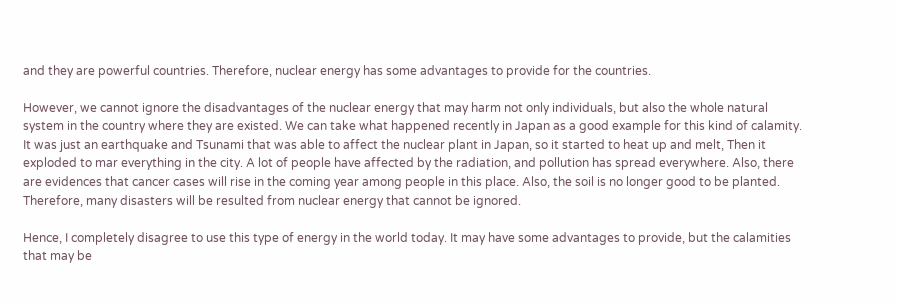and they are powerful countries. Therefore, nuclear energy has some advantages to provide for the countries.

However, we cannot ignore the disadvantages of the nuclear energy that may harm not only individuals, but also the whole natural system in the country where they are existed. We can take what happened recently in Japan as a good example for this kind of calamity. It was just an earthquake and Tsunami that was able to affect the nuclear plant in Japan, so it started to heat up and melt, Then it exploded to mar everything in the city. A lot of people have affected by the radiation, and pollution has spread everywhere. Also, there are evidences that cancer cases will rise in the coming year among people in this place. Also, the soil is no longer good to be planted. Therefore, many disasters will be resulted from nuclear energy that cannot be ignored.

Hence, I completely disagree to use this type of energy in the world today. It may have some advantages to provide, but the calamities that may be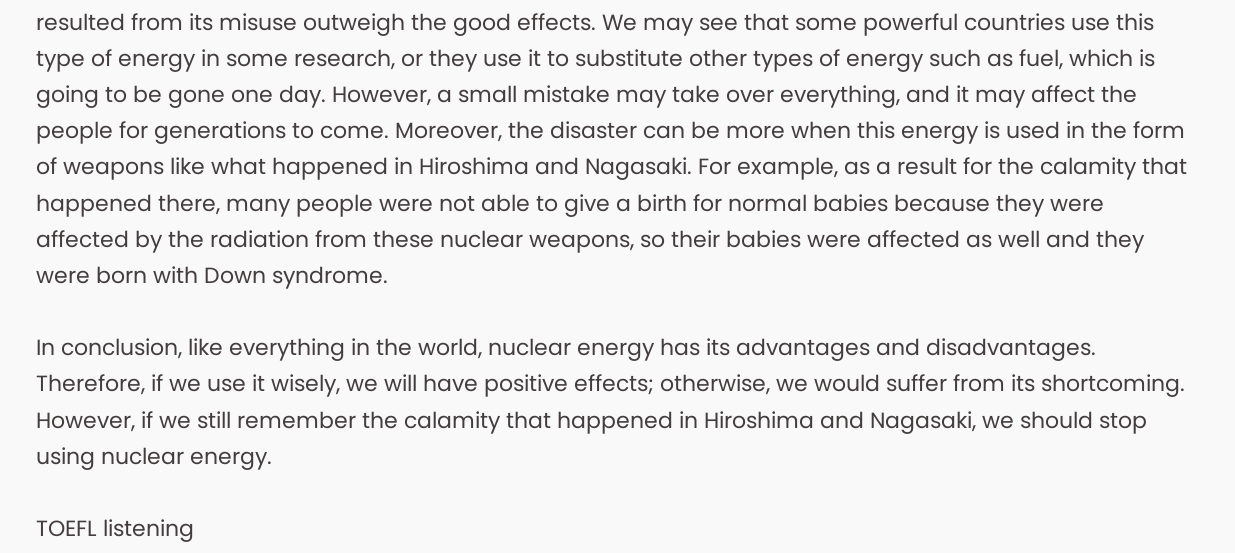resulted from its misuse outweigh the good effects. We may see that some powerful countries use this type of energy in some research, or they use it to substitute other types of energy such as fuel, which is going to be gone one day. However, a small mistake may take over everything, and it may affect the people for generations to come. Moreover, the disaster can be more when this energy is used in the form of weapons like what happened in Hiroshima and Nagasaki. For example, as a result for the calamity that happened there, many people were not able to give a birth for normal babies because they were affected by the radiation from these nuclear weapons, so their babies were affected as well and they were born with Down syndrome.

In conclusion, like everything in the world, nuclear energy has its advantages and disadvantages. Therefore, if we use it wisely, we will have positive effects; otherwise, we would suffer from its shortcoming. However, if we still remember the calamity that happened in Hiroshima and Nagasaki, we should stop using nuclear energy.

TOEFL listening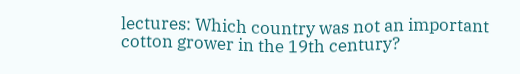lectures: Which country was not an important cotton grower in the 19th century?